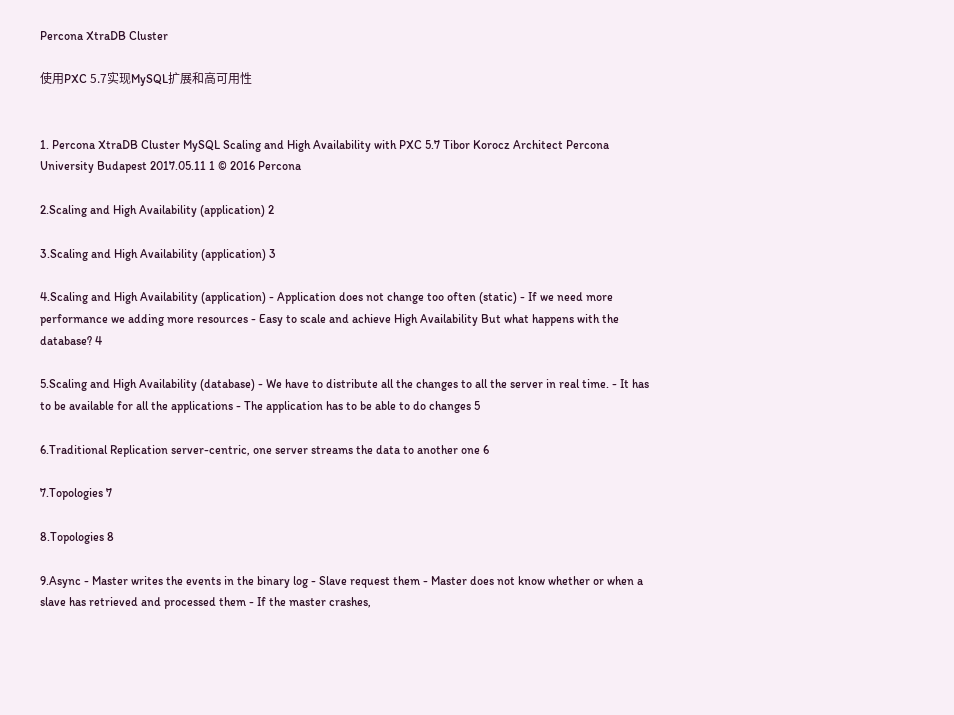Percona XtraDB Cluster

使用PXC 5.7实现MySQL扩展和高可用性


1. Percona XtraDB Cluster MySQL Scaling and High Availability with PXC 5.7 Tibor Korocz Architect Percona University Budapest 2017.05.11 1 © 2016 Percona

2.Scaling and High Availability (application) 2

3.Scaling and High Availability (application) 3

4.Scaling and High Availability (application) - Application does not change too often (static) - If we need more performance we adding more resources - Easy to scale and achieve High Availability But what happens with the database? 4

5.Scaling and High Availability (database) - We have to distribute all the changes to all the server in real time. - It has to be available for all the applications - The application has to be able to do changes 5

6.Traditional Replication server-centric, one server streams the data to another one 6

7.Topologies 7

8.Topologies 8

9.Async - Master writes the events in the binary log - Slave request them - Master does not know whether or when a slave has retrieved and processed them - If the master crashes,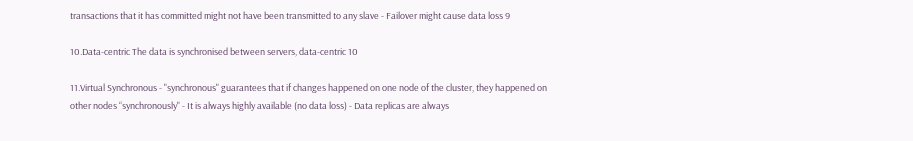transactions that it has committed might not have been transmitted to any slave - Failover might cause data loss 9

10.Data-centric The data is synchronised between servers, data-centric 10

11.Virtual Synchronous - "synchronous" guarantees that if changes happened on one node of the cluster, they happened on other nodes “synchronously" - It is always highly available (no data loss) - Data replicas are always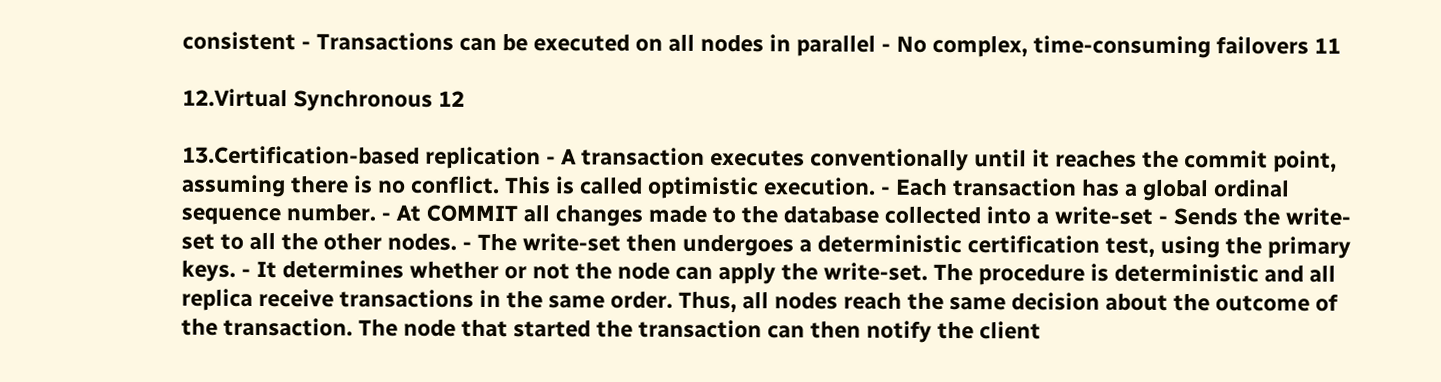consistent - Transactions can be executed on all nodes in parallel - No complex, time-consuming failovers 11

12.Virtual Synchronous 12

13.Certification-based replication - A transaction executes conventionally until it reaches the commit point, assuming there is no conflict. This is called optimistic execution. - Each transaction has a global ordinal sequence number. - At COMMIT all changes made to the database collected into a write-set - Sends the write-set to all the other nodes. - The write-set then undergoes a deterministic certification test, using the primary keys. - It determines whether or not the node can apply the write-set. The procedure is deterministic and all replica receive transactions in the same order. Thus, all nodes reach the same decision about the outcome of the transaction. The node that started the transaction can then notify the client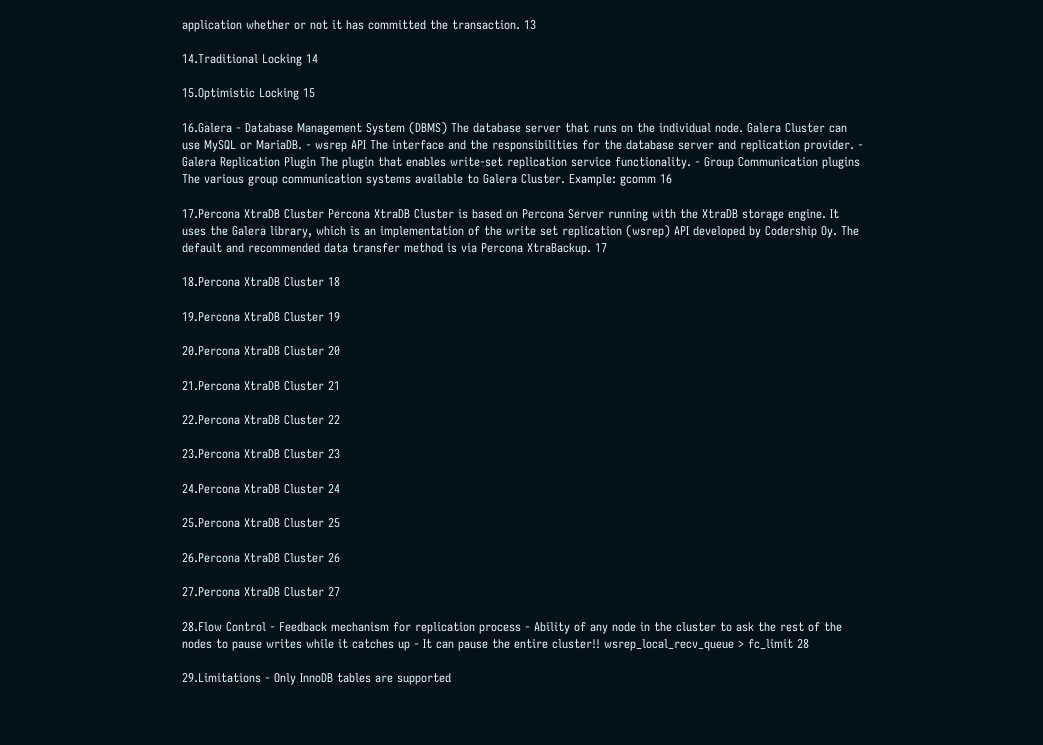application whether or not it has committed the transaction. 13

14.Traditional Locking 14

15.Optimistic Locking 15

16.Galera - Database Management System (DBMS) The database server that runs on the individual node. Galera Cluster can use MySQL or MariaDB. - wsrep API The interface and the responsibilities for the database server and replication provider. - Galera Replication Plugin The plugin that enables write-set replication service functionality. - Group Communication plugins The various group communication systems available to Galera Cluster. Example: gcomm 16

17.Percona XtraDB Cluster Percona XtraDB Cluster is based on Percona Server running with the XtraDB storage engine. It uses the Galera library, which is an implementation of the write set replication (wsrep) API developed by Codership Oy. The default and recommended data transfer method is via Percona XtraBackup. 17

18.Percona XtraDB Cluster 18

19.Percona XtraDB Cluster 19

20.Percona XtraDB Cluster 20

21.Percona XtraDB Cluster 21

22.Percona XtraDB Cluster 22

23.Percona XtraDB Cluster 23

24.Percona XtraDB Cluster 24

25.Percona XtraDB Cluster 25

26.Percona XtraDB Cluster 26

27.Percona XtraDB Cluster 27

28.Flow Control - Feedback mechanism for replication process - Ability of any node in the cluster to ask the rest of the nodes to pause writes while it catches up - It can pause the entire cluster!! wsrep_local_recv_queue > fc_limit 28

29.Limitations - Only InnoDB tables are supported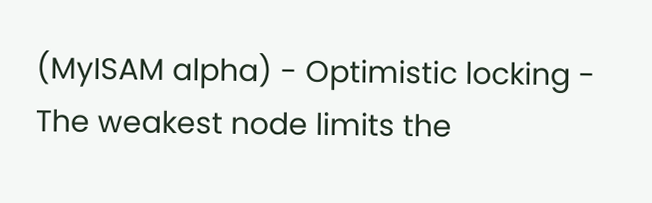(MyISAM alpha) - Optimistic locking - The weakest node limits the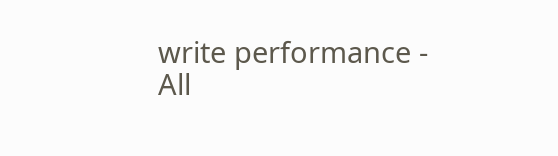write performance - All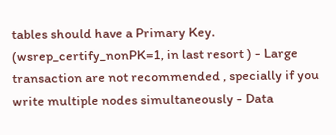tables should have a Primary Key. (wsrep_certify_nonPK=1, in last resort ) - Large transaction are not recommended , specially if you write multiple nodes simultaneously - Data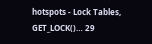hotspots - Lock Tables, GET_LOCK()… 29